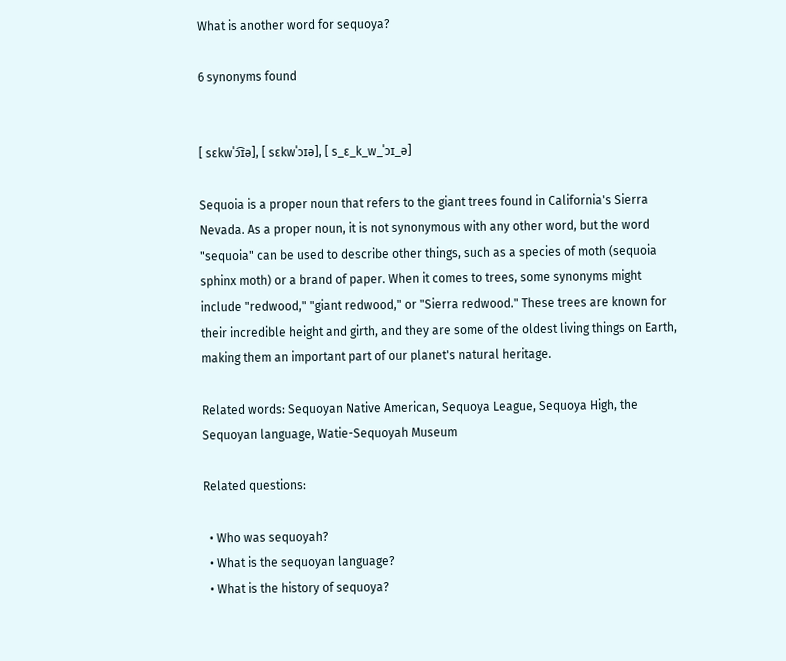What is another word for sequoya?

6 synonyms found


[ sɛkwˈɔ͡ɪə], [ sɛkwˈɔɪə], [ s_ɛ_k_w_ˈɔɪ_ə]

Sequoia is a proper noun that refers to the giant trees found in California's Sierra Nevada. As a proper noun, it is not synonymous with any other word, but the word "sequoia" can be used to describe other things, such as a species of moth (sequoia sphinx moth) or a brand of paper. When it comes to trees, some synonyms might include "redwood," "giant redwood," or "Sierra redwood." These trees are known for their incredible height and girth, and they are some of the oldest living things on Earth, making them an important part of our planet's natural heritage.

Related words: Sequoyan Native American, Sequoya League, Sequoya High, the Sequoyan language, Watie-Sequoyah Museum

Related questions:

  • Who was sequoyah?
  • What is the sequoyan language?
  • What is the history of sequoya?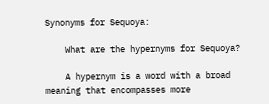Synonyms for Sequoya:

    What are the hypernyms for Sequoya?

    A hypernym is a word with a broad meaning that encompasses more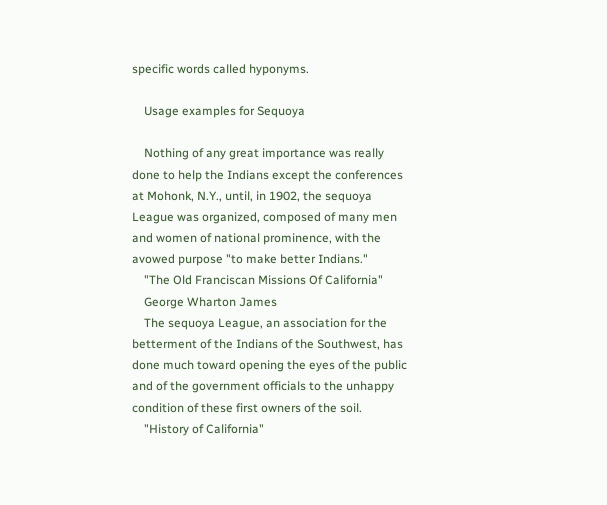specific words called hyponyms.

    Usage examples for Sequoya

    Nothing of any great importance was really done to help the Indians except the conferences at Mohonk, N.Y., until, in 1902, the sequoya League was organized, composed of many men and women of national prominence, with the avowed purpose "to make better Indians."
    "The Old Franciscan Missions Of California"
    George Wharton James
    The sequoya League, an association for the betterment of the Indians of the Southwest, has done much toward opening the eyes of the public and of the government officials to the unhappy condition of these first owners of the soil.
    "History of California"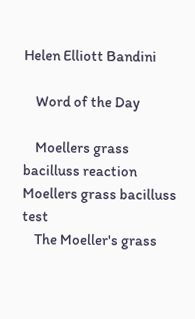Helen Elliott Bandini

    Word of the Day

    Moellers grass bacilluss reaction Moellers grass bacilluss test
    The Moeller's grass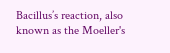Bacillus’s reaction, also known as the Moeller's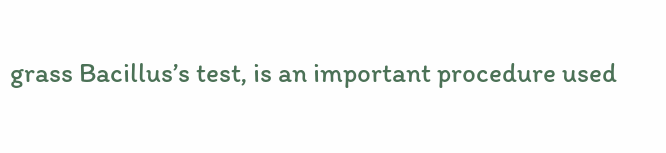grass Bacillus’s test, is an important procedure used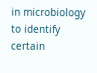in microbiology to identify certain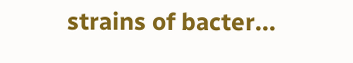strains of bacter...